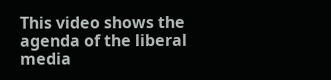This video shows the agenda of the liberal media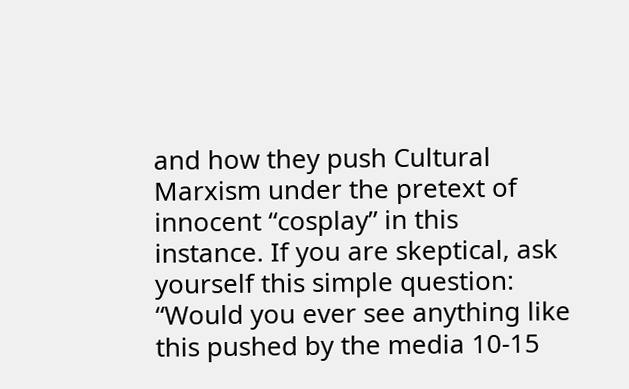and how they push Cultural Marxism under the pretext of innocent “cosplay” in this instance. If you are skeptical, ask yourself this simple question: “Would you ever see anything like this pushed by the media 10-15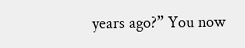years ago?” You now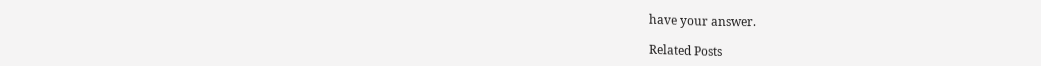have your answer.

Related Posts